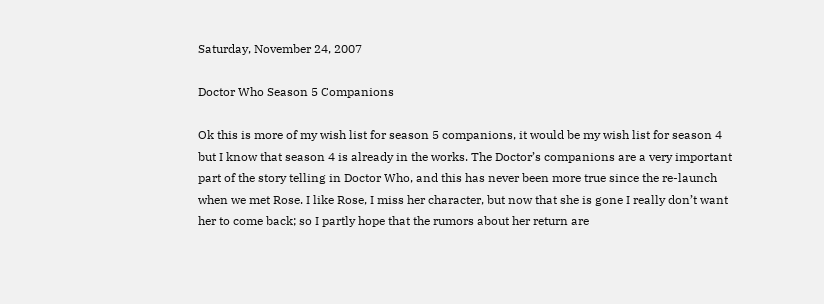Saturday, November 24, 2007

Doctor Who Season 5 Companions

Ok this is more of my wish list for season 5 companions, it would be my wish list for season 4 but I know that season 4 is already in the works. The Doctor’s companions are a very important part of the story telling in Doctor Who, and this has never been more true since the re-launch when we met Rose. I like Rose, I miss her character, but now that she is gone I really don’t want her to come back; so I partly hope that the rumors about her return are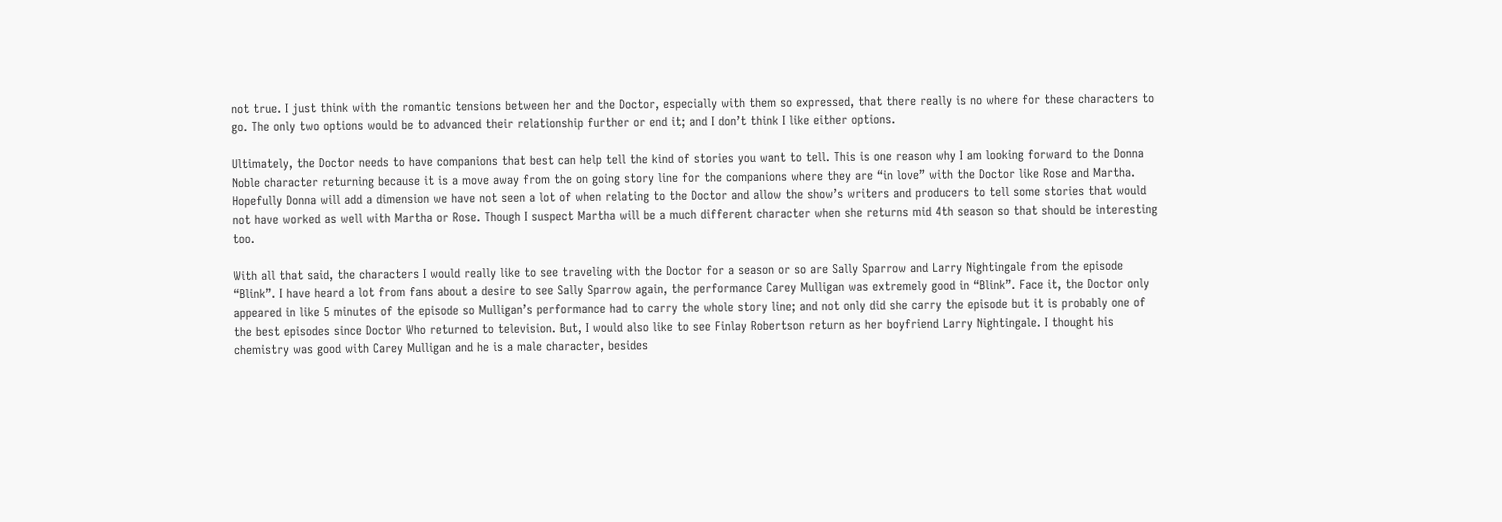not true. I just think with the romantic tensions between her and the Doctor, especially with them so expressed, that there really is no where for these characters to go. The only two options would be to advanced their relationship further or end it; and I don’t think I like either options.

Ultimately, the Doctor needs to have companions that best can help tell the kind of stories you want to tell. This is one reason why I am looking forward to the Donna Noble character returning because it is a move away from the on going story line for the companions where they are “in love” with the Doctor like Rose and Martha. Hopefully Donna will add a dimension we have not seen a lot of when relating to the Doctor and allow the show’s writers and producers to tell some stories that would not have worked as well with Martha or Rose. Though I suspect Martha will be a much different character when she returns mid 4th season so that should be interesting too.

With all that said, the characters I would really like to see traveling with the Doctor for a season or so are Sally Sparrow and Larry Nightingale from the episode “Blink”. I have heard a lot from fans about a desire to see Sally Sparrow again, the performance Carey Mulligan was extremely good in “Blink”. Face it, the Doctor only appeared in like 5 minutes of the episode so Mulligan’s performance had to carry the whole story line; and not only did she carry the episode but it is probably one of the best episodes since Doctor Who returned to television. But, I would also like to see Finlay Robertson return as her boyfriend Larry Nightingale. I thought his chemistry was good with Carey Mulligan and he is a male character, besides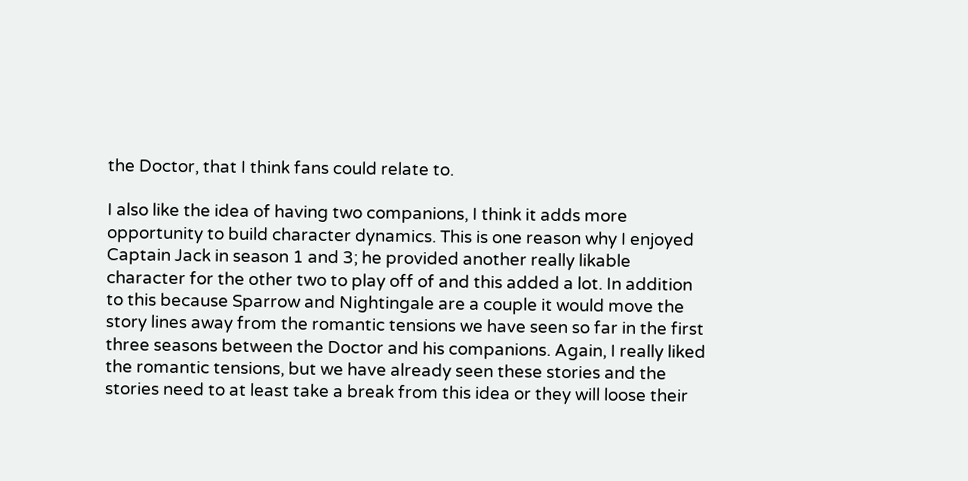the Doctor, that I think fans could relate to.

I also like the idea of having two companions, I think it adds more opportunity to build character dynamics. This is one reason why I enjoyed Captain Jack in season 1 and 3; he provided another really likable character for the other two to play off of and this added a lot. In addition to this because Sparrow and Nightingale are a couple it would move the story lines away from the romantic tensions we have seen so far in the first three seasons between the Doctor and his companions. Again, I really liked the romantic tensions, but we have already seen these stories and the stories need to at least take a break from this idea or they will loose their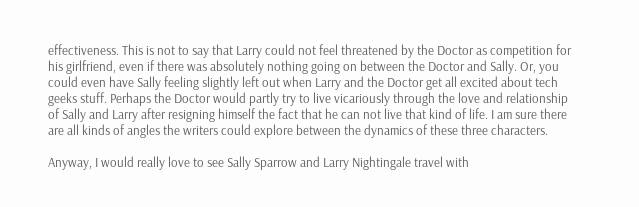effectiveness. This is not to say that Larry could not feel threatened by the Doctor as competition for his girlfriend, even if there was absolutely nothing going on between the Doctor and Sally. Or, you could even have Sally feeling slightly left out when Larry and the Doctor get all excited about tech geeks stuff. Perhaps the Doctor would partly try to live vicariously through the love and relationship of Sally and Larry after resigning himself the fact that he can not live that kind of life. I am sure there are all kinds of angles the writers could explore between the dynamics of these three characters.

Anyway, I would really love to see Sally Sparrow and Larry Nightingale travel with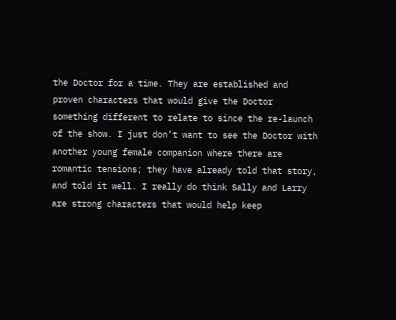the Doctor for a time. They are established and proven characters that would give the Doctor something different to relate to since the re-launch of the show. I just don’t want to see the Doctor with another young female companion where there are romantic tensions; they have already told that story, and told it well. I really do think Sally and Larry are strong characters that would help keep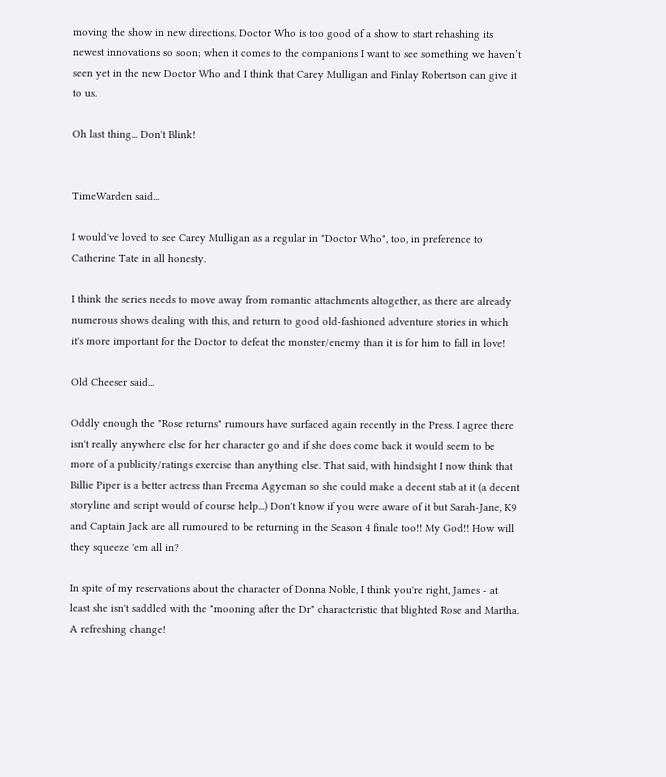moving the show in new directions. Doctor Who is too good of a show to start rehashing its newest innovations so soon; when it comes to the companions I want to see something we haven’t seen yet in the new Doctor Who and I think that Carey Mulligan and Finlay Robertson can give it to us.

Oh last thing... Don't Blink!


TimeWarden said...

I would've loved to see Carey Mulligan as a regular in "Doctor Who", too, in preference to Catherine Tate in all honesty.

I think the series needs to move away from romantic attachments altogether, as there are already numerous shows dealing with this, and return to good old-fashioned adventure stories in which it's more important for the Doctor to defeat the monster/enemy than it is for him to fall in love!

Old Cheeser said...

Oddly enough the "Rose returns" rumours have surfaced again recently in the Press. I agree there isn't really anywhere else for her character go and if she does come back it would seem to be more of a publicity/ratings exercise than anything else. That said, with hindsight I now think that Billie Piper is a better actress than Freema Agyeman so she could make a decent stab at it (a decent storyline and script would of course help...) Don't know if you were aware of it but Sarah-Jane, K9 and Captain Jack are all rumoured to be returning in the Season 4 finale too!! My God!! How will they squeeze 'em all in?

In spite of my reservations about the character of Donna Noble, I think you're right, James - at least she isn't saddled with the "mooning after the Dr" characteristic that blighted Rose and Martha. A refreshing change!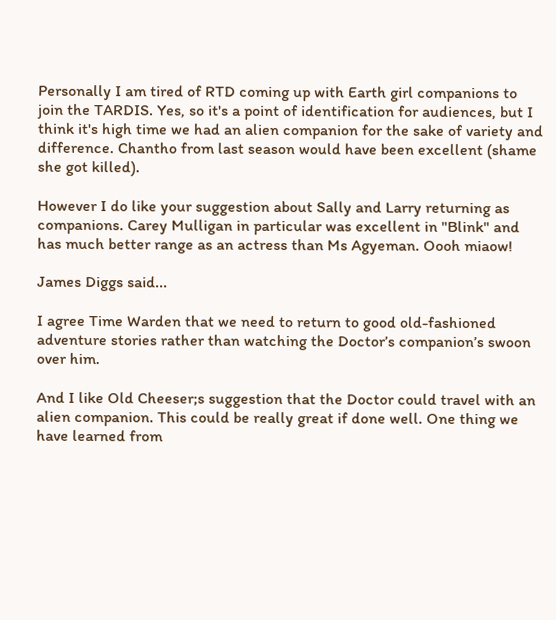Personally I am tired of RTD coming up with Earth girl companions to join the TARDIS. Yes, so it's a point of identification for audiences, but I think it's high time we had an alien companion for the sake of variety and difference. Chantho from last season would have been excellent (shame she got killed).

However I do like your suggestion about Sally and Larry returning as companions. Carey Mulligan in particular was excellent in "Blink" and has much better range as an actress than Ms Agyeman. Oooh miaow!

James Diggs said...

I agree Time Warden that we need to return to good old-fashioned adventure stories rather than watching the Doctor’s companion’s swoon over him.

And I like Old Cheeser;s suggestion that the Doctor could travel with an alien companion. This could be really great if done well. One thing we have learned from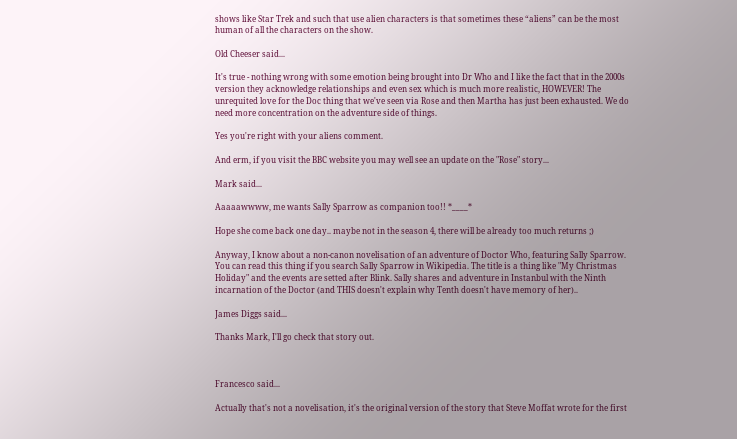shows like Star Trek and such that use alien characters is that sometimes these “aliens” can be the most human of all the characters on the show.

Old Cheeser said...

It's true - nothing wrong with some emotion being brought into Dr Who and I like the fact that in the 2000s version they acknowledge relationships and even sex which is much more realistic, HOWEVER! The unrequited love for the Doc thing that we've seen via Rose and then Martha has just been exhausted. We do need more concentration on the adventure side of things.

Yes you're right with your aliens comment.

And erm, if you visit the BBC website you may well see an update on the "Rose" story...

Mark said...

Aaaaawwww, me wants Sally Sparrow as companion too!! *____*

Hope she come back one day.. maybe not in the season 4, there will be already too much returns ;)

Anyway, I know about a non-canon novelisation of an adventure of Doctor Who, featuring Sally Sparrow. You can read this thing if you search Sally Sparrow in Wikipedia. The title is a thing like "My Christmas Holiday" and the events are setted after Blink. Sally shares and adventure in Instanbul with the Ninth incarnation of the Doctor (and THIS doesn't explain why Tenth doesn't have memory of her)..

James Diggs said...

Thanks Mark, I'll go check that story out.



Francesco said...

Actually that's not a novelisation, it's the original version of the story that Steve Moffat wrote for the first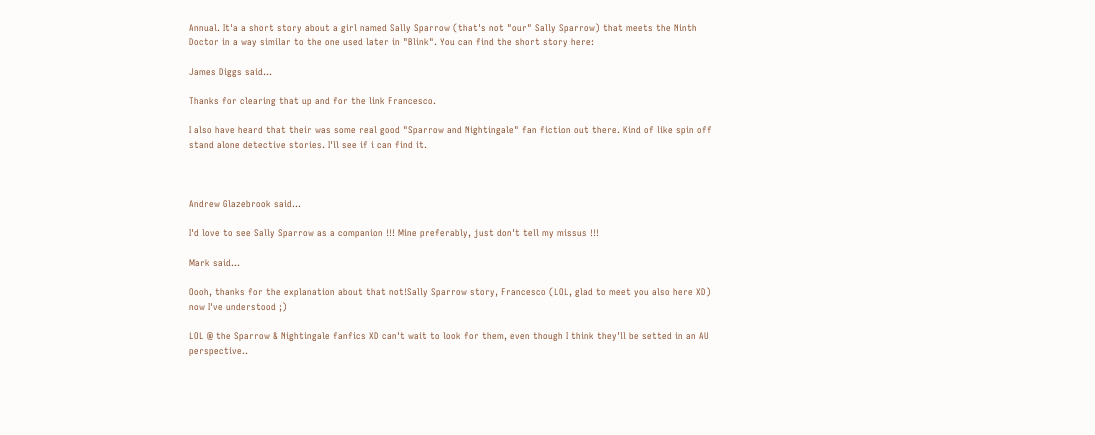Annual. It'a a short story about a girl named Sally Sparrow (that's not "our" Sally Sparrow) that meets the Ninth Doctor in a way similar to the one used later in "Blink". You can find the short story here:

James Diggs said...

Thanks for clearing that up and for the link Francesco.

I also have heard that their was some real good "Sparrow and Nightingale" fan fiction out there. Kind of like spin off stand alone detective stories. I'll see if i can find it.



Andrew Glazebrook said...

I'd love to see Sally Sparrow as a companion !!! Mine preferably, just don't tell my missus !!!

Mark said...

Oooh, thanks for the explanation about that not!Sally Sparrow story, Francesco (LOL, glad to meet you also here XD) now I've understood ;)

LOL @ the Sparrow & Nightingale fanfics XD can't wait to look for them, even though I think they'll be setted in an AU perspective..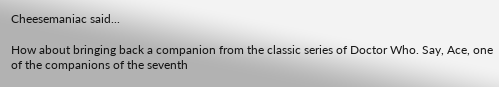Cheesemaniac said...

How about bringing back a companion from the classic series of Doctor Who. Say, Ace, one of the companions of the seventh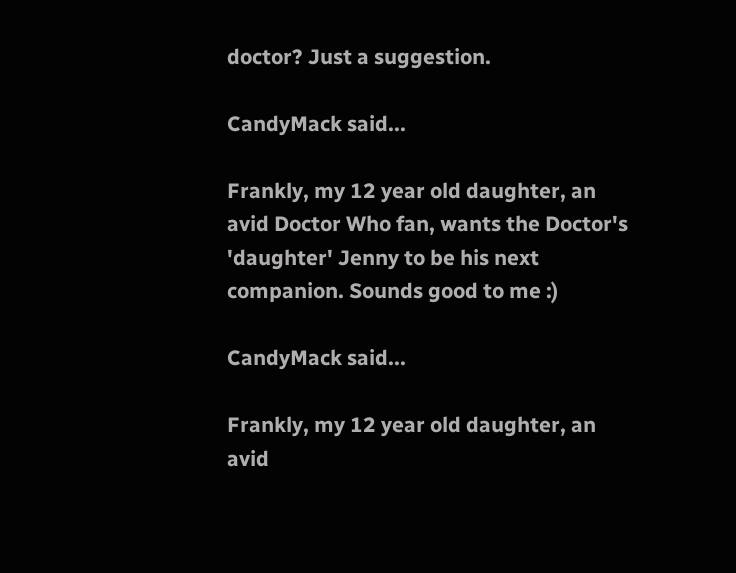doctor? Just a suggestion.

CandyMack said...

Frankly, my 12 year old daughter, an avid Doctor Who fan, wants the Doctor's 'daughter' Jenny to be his next companion. Sounds good to me :)

CandyMack said...

Frankly, my 12 year old daughter, an avid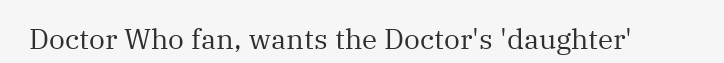Doctor Who fan, wants the Doctor's 'daughter'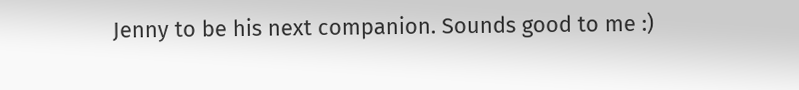Jenny to be his next companion. Sounds good to me :)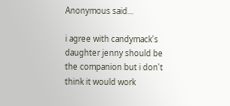Anonymous said...

i agree with candymack's daughter jenny should be the companion but i don't think it would work